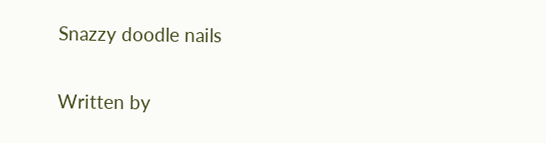Snazzy doodle nails

Written by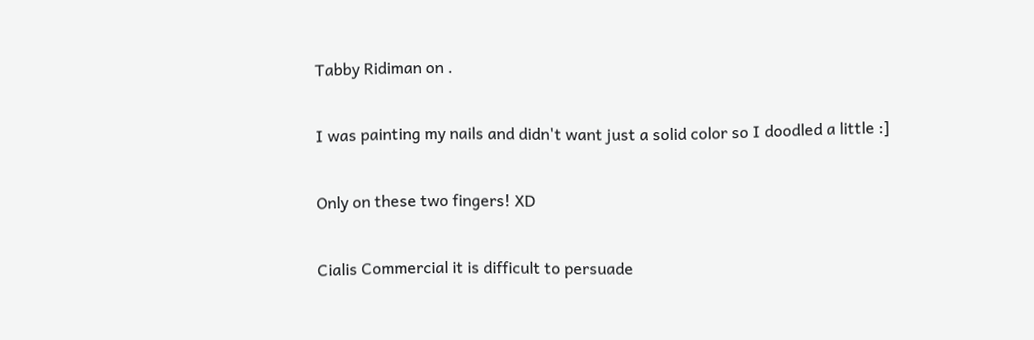Tabby Ridiman on .

I was painting my nails and didn't want just a solid color so I doodled a little :]

Only on these two fingers! XD

Cialis Commercial it is difficult to persuade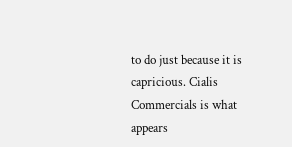to do just because it is capricious. Cialis Commercials is what appears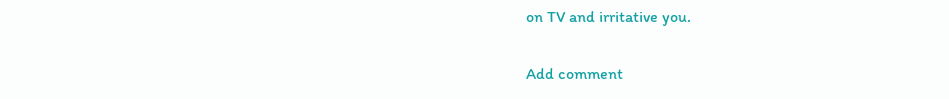on TV and irritative you.

Add comment